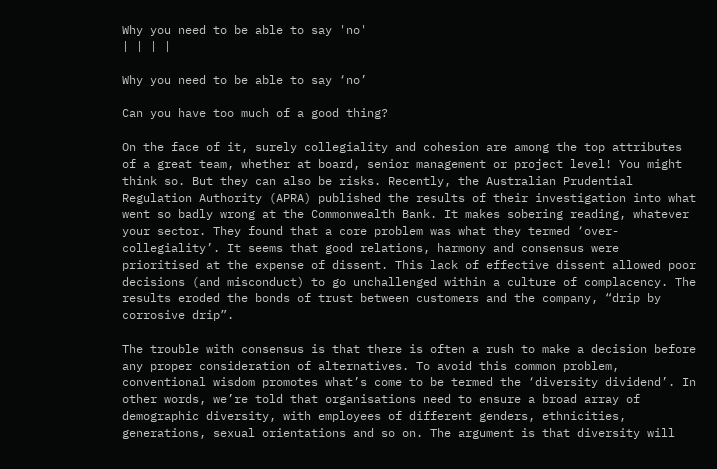Why you need to be able to say 'no'
| | | |

Why you need to be able to say ‘no’

Can you have too much of a good thing?

On the face of it, surely collegiality and cohesion are among the top attributes of a great team, whether at board, senior management or project level! You might think so. But they can also be risks. Recently, the Australian Prudential Regulation Authority (APRA) published the results of their investigation into what went so badly wrong at the Commonwealth Bank. It makes sobering reading, whatever your sector. They found that a core problem was what they termed ‘over-collegiality’. It seems that good relations, harmony and consensus were prioritised at the expense of dissent. This lack of effective dissent allowed poor decisions (and misconduct) to go unchallenged within a culture of complacency. The results eroded the bonds of trust between customers and the company, “drip by corrosive drip”.

The trouble with consensus is that there is often a rush to make a decision before any proper consideration of alternatives. To avoid this common problem, conventional wisdom promotes what’s come to be termed the ‘diversity dividend’. In other words, we’re told that organisations need to ensure a broad array of demographic diversity, with employees of different genders, ethnicities, generations, sexual orientations and so on. The argument is that diversity will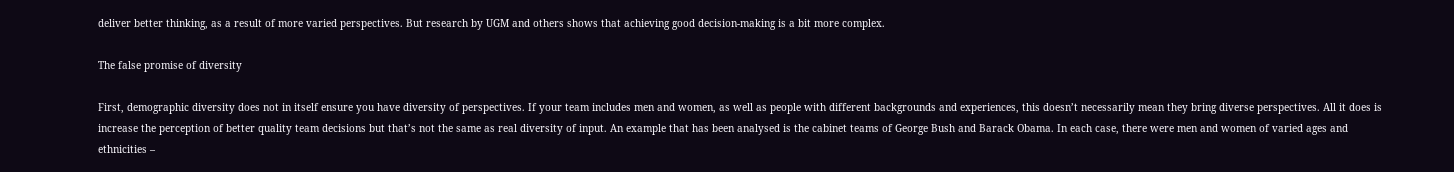deliver better thinking, as a result of more varied perspectives. But research by UGM and others shows that achieving good decision-making is a bit more complex.

The false promise of diversity

First, demographic diversity does not in itself ensure you have diversity of perspectives. If your team includes men and women, as well as people with different backgrounds and experiences, this doesn’t necessarily mean they bring diverse perspectives. All it does is increase the perception of better quality team decisions but that’s not the same as real diversity of input. An example that has been analysed is the cabinet teams of George Bush and Barack Obama. In each case, there were men and women of varied ages and ethnicities –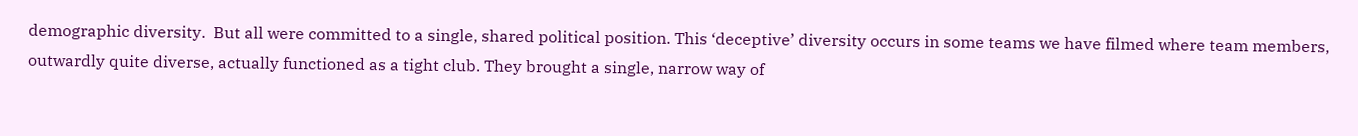demographic diversity.  But all were committed to a single, shared political position. This ‘deceptive’ diversity occurs in some teams we have filmed where team members, outwardly quite diverse, actually functioned as a tight club. They brought a single, narrow way of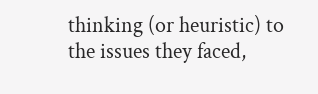thinking (or heuristic) to the issues they faced,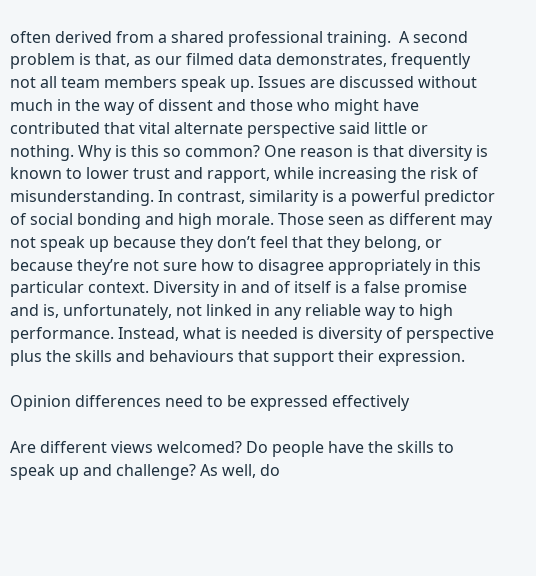often derived from a shared professional training.  A second problem is that, as our filmed data demonstrates, frequently not all team members speak up. Issues are discussed without much in the way of dissent and those who might have contributed that vital alternate perspective said little or nothing. Why is this so common? One reason is that diversity is known to lower trust and rapport, while increasing the risk of misunderstanding. In contrast, similarity is a powerful predictor of social bonding and high morale. Those seen as different may not speak up because they don’t feel that they belong, or because they’re not sure how to disagree appropriately in this particular context. Diversity in and of itself is a false promise and is, unfortunately, not linked in any reliable way to high performance. Instead, what is needed is diversity of perspective plus the skills and behaviours that support their expression.

Opinion differences need to be expressed effectively

Are different views welcomed? Do people have the skills to speak up and challenge? As well, do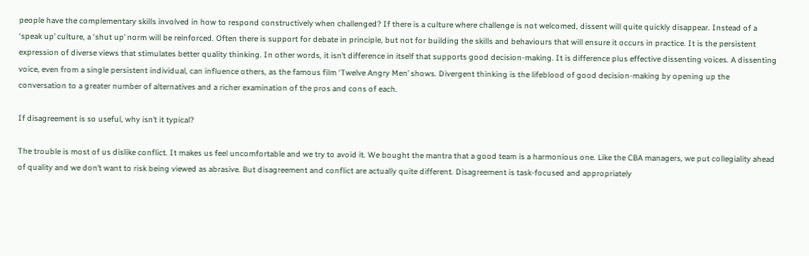people have the complementary skills involved in how to respond constructively when challenged? If there is a culture where challenge is not welcomed, dissent will quite quickly disappear. Instead of a ‘speak up’ culture, a ‘shut up’ norm will be reinforced. Often there is support for debate in principle, but not for building the skills and behaviours that will ensure it occurs in practice. It is the persistent expression of diverse views that stimulates better quality thinking. In other words, it isn’t difference in itself that supports good decision-making. It is difference plus effective dissenting voices. A dissenting voice, even from a single persistent individual, can influence others, as the famous film ‘Twelve Angry Men’ shows. Divergent thinking is the lifeblood of good decision-making by opening up the conversation to a greater number of alternatives and a richer examination of the pros and cons of each.

If disagreement is so useful, why isn’t it typical?

The trouble is most of us dislike conflict. It makes us feel uncomfortable and we try to avoid it. We bought the mantra that a good team is a harmonious one. Like the CBA managers, we put collegiality ahead of quality and we don’t want to risk being viewed as abrasive. But disagreement and conflict are actually quite different. Disagreement is task-focused and appropriately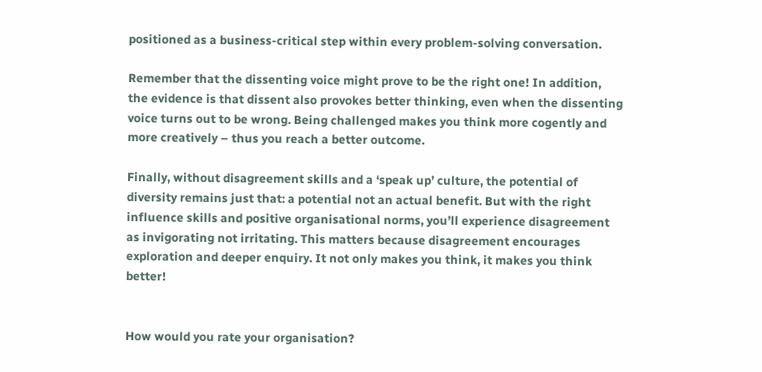positioned as a business-critical step within every problem-solving conversation.

Remember that the dissenting voice might prove to be the right one! In addition, the evidence is that dissent also provokes better thinking, even when the dissenting voice turns out to be wrong. Being challenged makes you think more cogently and more creatively – thus you reach a better outcome.

Finally, without disagreement skills and a ‘speak up’ culture, the potential of diversity remains just that: a potential not an actual benefit. But with the right influence skills and positive organisational norms, you’ll experience disagreement as invigorating not irritating. This matters because disagreement encourages exploration and deeper enquiry. It not only makes you think, it makes you think better!


How would you rate your organisation?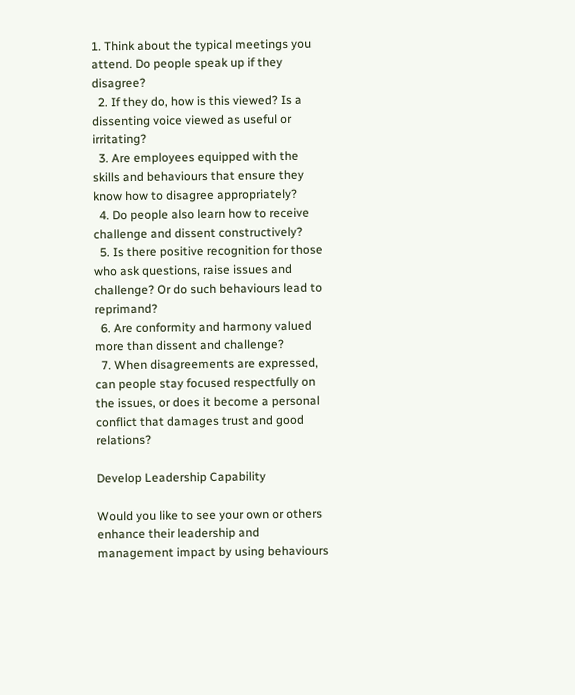1. Think about the typical meetings you attend. Do people speak up if they disagree?
  2. If they do, how is this viewed? Is a dissenting voice viewed as useful or irritating?
  3. Are employees equipped with the skills and behaviours that ensure they know how to disagree appropriately?
  4. Do people also learn how to receive challenge and dissent constructively?
  5. Is there positive recognition for those who ask questions, raise issues and challenge? Or do such behaviours lead to reprimand?
  6. Are conformity and harmony valued more than dissent and challenge?
  7. When disagreements are expressed, can people stay focused respectfully on the issues, or does it become a personal conflict that damages trust and good relations?

Develop Leadership Capability

Would you like to see your own or others enhance their leadership and management impact by using behaviours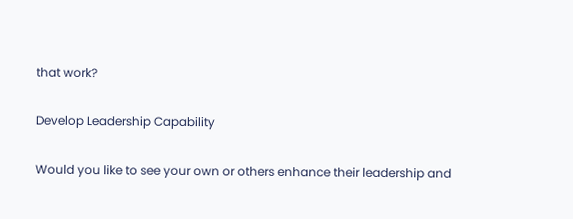that work?

Develop Leadership Capability

Would you like to see your own or others enhance their leadership and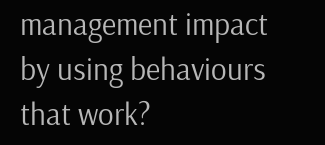management impact by using behaviours that work?